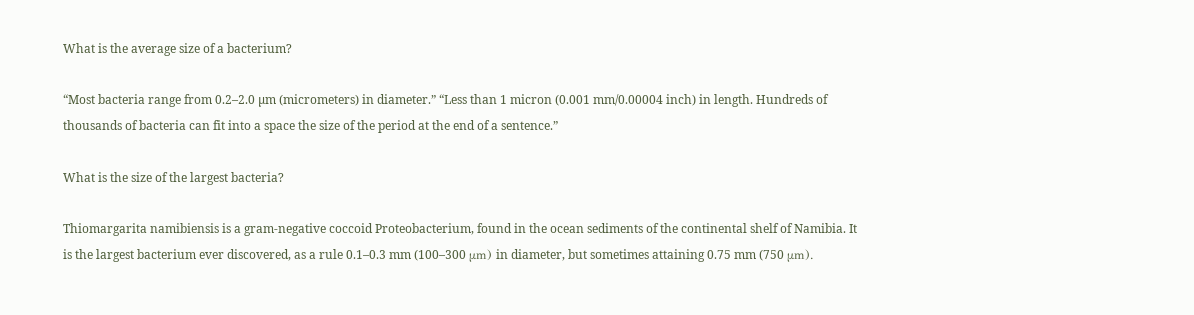What is the average size of a bacterium?

“Most bacteria range from 0.2–2.0 µm (micrometers) in diameter.” “Less than 1 micron (0.001 mm/0.00004 inch) in length. Hundreds of thousands of bacteria can fit into a space the size of the period at the end of a sentence.”

What is the size of the largest bacteria?

Thiomargarita namibiensis is a gram-negative coccoid Proteobacterium, found in the ocean sediments of the continental shelf of Namibia. It is the largest bacterium ever discovered, as a rule 0.1–0.3 mm (100–300 μm) in diameter, but sometimes attaining 0.75 mm (750 μm).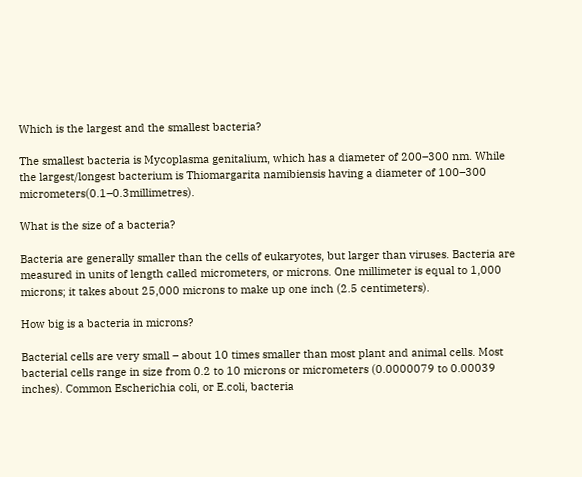Which is the largest and the smallest bacteria?

The smallest bacteria is Mycoplasma genitalium, which has a diameter of 200–300 nm. While the largest/longest bacterium is Thiomargarita namibiensis having a diameter of 100–300 micrometers(0.1–0.3millimetres).

What is the size of a bacteria?

Bacteria are generally smaller than the cells of eukaryotes, but larger than viruses. Bacteria are measured in units of length called micrometers, or microns. One millimeter is equal to 1,000 microns; it takes about 25,000 microns to make up one inch (2.5 centimeters).

How big is a bacteria in microns?

Bacterial cells are very small – about 10 times smaller than most plant and animal cells. Most bacterial cells range in size from 0.2 to 10 microns or micrometers (0.0000079 to 0.00039 inches). Common Escherichia coli, or E.coli, bacteria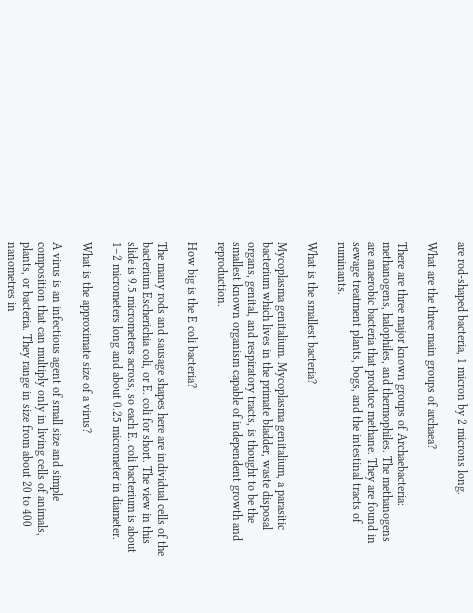are rod-shaped bacteria, 1 micron by 2 microns long.

What are the three main groups of archaea?

There are three major known groups of Archaebacteria: methanogens, halophiles, and thermophiles. The methanogens are anaerobic bacteria that produce methane. They are found in sewage treatment plants, bogs, and the intestinal tracts of ruminants.

What is the smallest bacteria?

Mycoplasma genitalium. Mycoplasma genitalium, a parasitic bacterium which lives in the primate bladder, waste disposal organs, genital, and respiratory tracts, is thought to be the smallest known organism capable of independent growth and reproduction.

How big is the E coli bacteria?

The many rods and sausage shapes here are individual cells of the bacterium Escherichia coli, or E. coli for short. The view in this slide is 9.5 micrometers across, so each E. coli bacterium is about 1–2 micrometers long and about 0.25 micrometer in diameter.

What is the approximate size of a virus?

A virus is an infectious agent of small size and simple composition that can multiply only in living cells of animals, plants, or bacteria. They range in size from about 20 to 400 nanometres in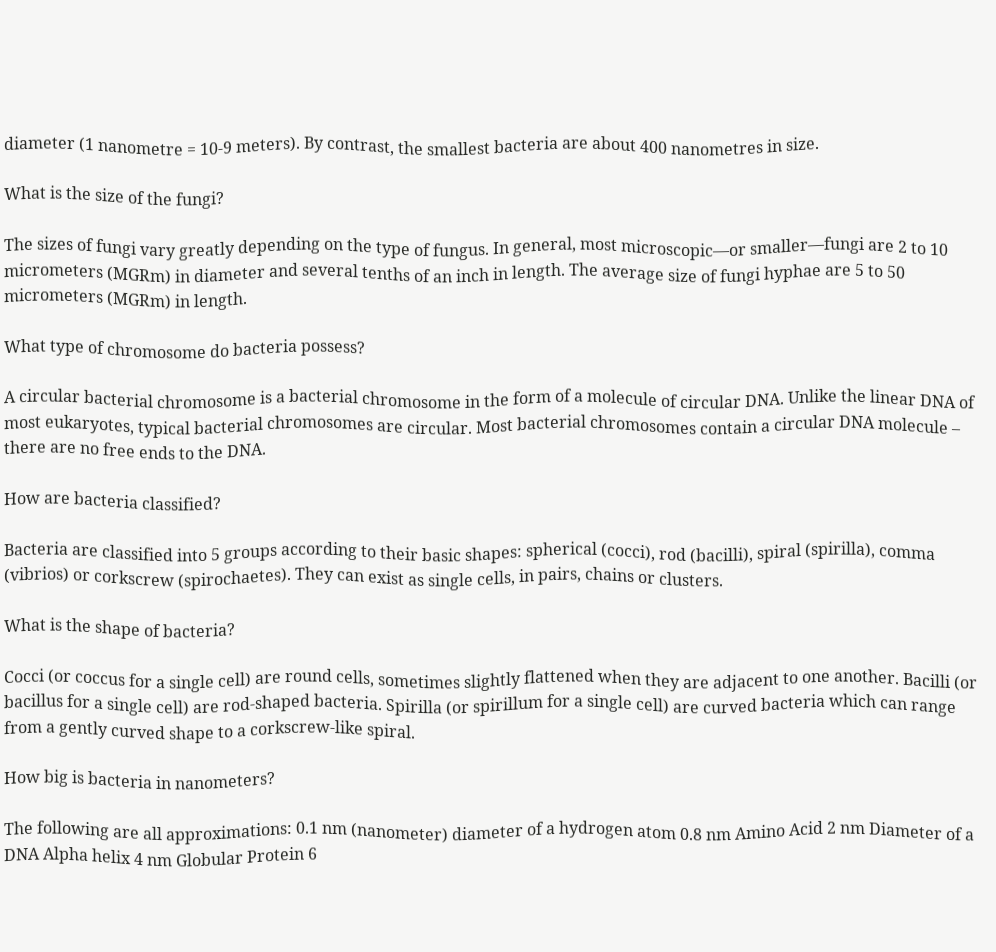diameter (1 nanometre = 10-9 meters). By contrast, the smallest bacteria are about 400 nanometres in size.

What is the size of the fungi?

The sizes of fungi vary greatly depending on the type of fungus. In general, most microscopic—or smaller—fungi are 2 to 10 micrometers (MGRm) in diameter and several tenths of an inch in length. The average size of fungi hyphae are 5 to 50 micrometers (MGRm) in length.

What type of chromosome do bacteria possess?

A circular bacterial chromosome is a bacterial chromosome in the form of a molecule of circular DNA. Unlike the linear DNA of most eukaryotes, typical bacterial chromosomes are circular. Most bacterial chromosomes contain a circular DNA molecule – there are no free ends to the DNA.

How are bacteria classified?

Bacteria are classified into 5 groups according to their basic shapes: spherical (cocci), rod (bacilli), spiral (spirilla), comma (vibrios) or corkscrew (spirochaetes). They can exist as single cells, in pairs, chains or clusters.

What is the shape of bacteria?

Cocci (or coccus for a single cell) are round cells, sometimes slightly flattened when they are adjacent to one another. Bacilli (or bacillus for a single cell) are rod-shaped bacteria. Spirilla (or spirillum for a single cell) are curved bacteria which can range from a gently curved shape to a corkscrew-like spiral.

How big is bacteria in nanometers?

The following are all approximations: 0.1 nm (nanometer) diameter of a hydrogen atom 0.8 nm Amino Acid 2 nm Diameter of a DNA Alpha helix 4 nm Globular Protein 6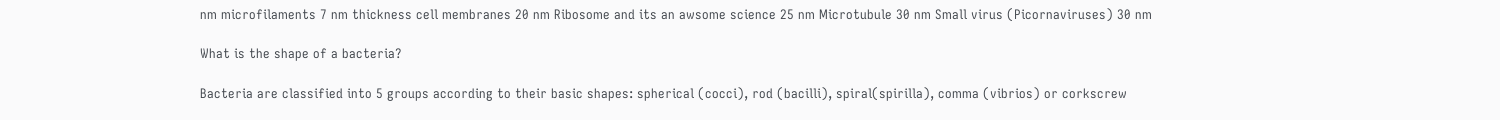nm microfilaments 7 nm thickness cell membranes 20 nm Ribosome and its an awsome science 25 nm Microtubule 30 nm Small virus (Picornaviruses) 30 nm

What is the shape of a bacteria?

Bacteria are classified into 5 groups according to their basic shapes: spherical (cocci), rod (bacilli), spiral(spirilla), comma (vibrios) or corkscrew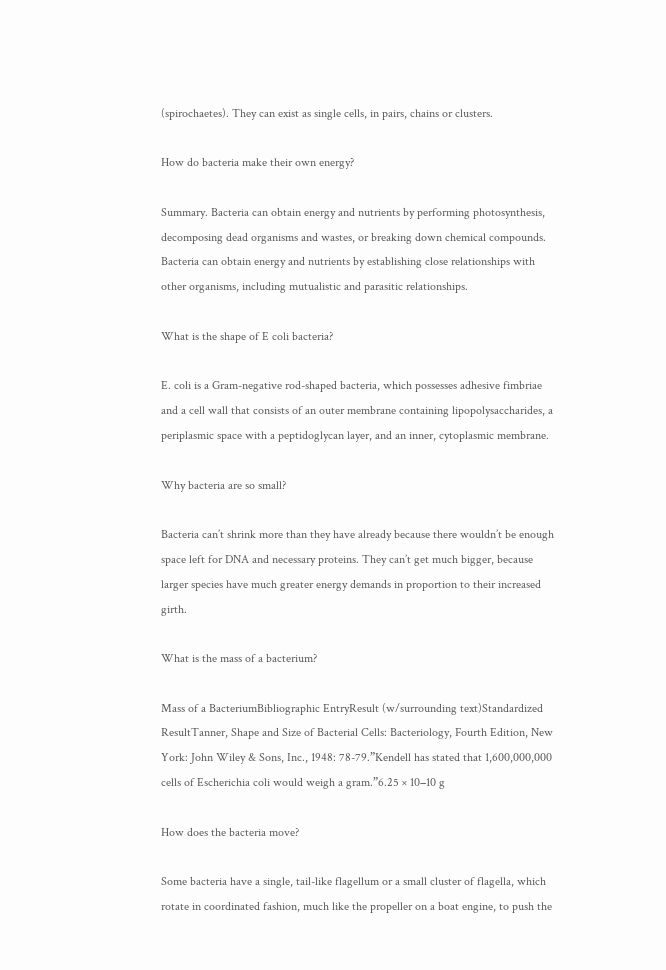(spirochaetes). They can exist as single cells, in pairs, chains or clusters.

How do bacteria make their own energy?

Summary. Bacteria can obtain energy and nutrients by performing photosynthesis, decomposing dead organisms and wastes, or breaking down chemical compounds. Bacteria can obtain energy and nutrients by establishing close relationships with other organisms, including mutualistic and parasitic relationships.

What is the shape of E coli bacteria?

E. coli is a Gram-negative rod-shaped bacteria, which possesses adhesive fimbriae and a cell wall that consists of an outer membrane containing lipopolysaccharides, a periplasmic space with a peptidoglycan layer, and an inner, cytoplasmic membrane.

Why bacteria are so small?

Bacteria can’t shrink more than they have already because there wouldn’t be enough space left for DNA and necessary proteins. They can’t get much bigger, because larger species have much greater energy demands in proportion to their increased girth.

What is the mass of a bacterium?

Mass of a BacteriumBibliographic EntryResult (w/surrounding text)Standardized ResultTanner, Shape and Size of Bacterial Cells: Bacteriology, Fourth Edition, New York: John Wiley & Sons, Inc., 1948: 78-79.”Kendell has stated that 1,600,000,000 cells of Escherichia coli would weigh a gram.”6.25 × 10−10 g

How does the bacteria move?

Some bacteria have a single, tail-like flagellum or a small cluster of flagella, which rotate in coordinated fashion, much like the propeller on a boat engine, to push the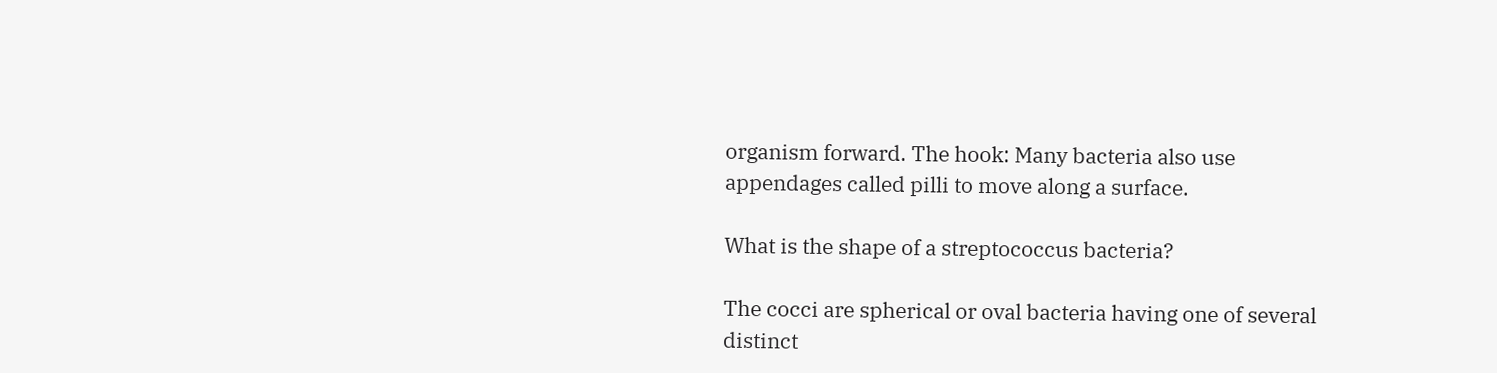organism forward. The hook: Many bacteria also use appendages called pilli to move along a surface.

What is the shape of a streptococcus bacteria?

The cocci are spherical or oval bacteria having one of several distinct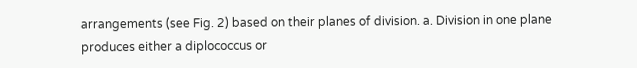arrangements (see Fig. 2) based on their planes of division. a. Division in one plane produces either a diplococcus or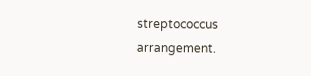streptococcus arrangement.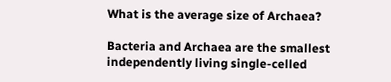What is the average size of Archaea?

Bacteria and Archaea are the smallest independently living single-celled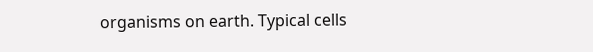organisms on earth. Typical cells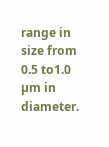range in size from 0.5 to1.0 µm in diameter.